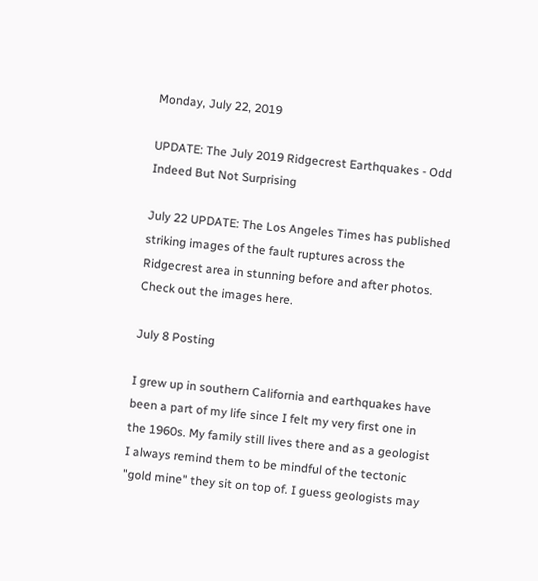Monday, July 22, 2019

UPDATE: The July 2019 Ridgecrest Earthquakes - Odd Indeed But Not Surprising

July 22 UPDATE: The Los Angeles Times has published striking images of the fault ruptures across the Ridgecrest area in stunning before and after photos. Check out the images here.

July 8 Posting

I grew up in southern California and earthquakes have been a part of my life since I felt my very first one in the 1960s. My family still lives there and as a geologist I always remind them to be mindful of the tectonic "gold mine" they sit on top of. I guess geologists may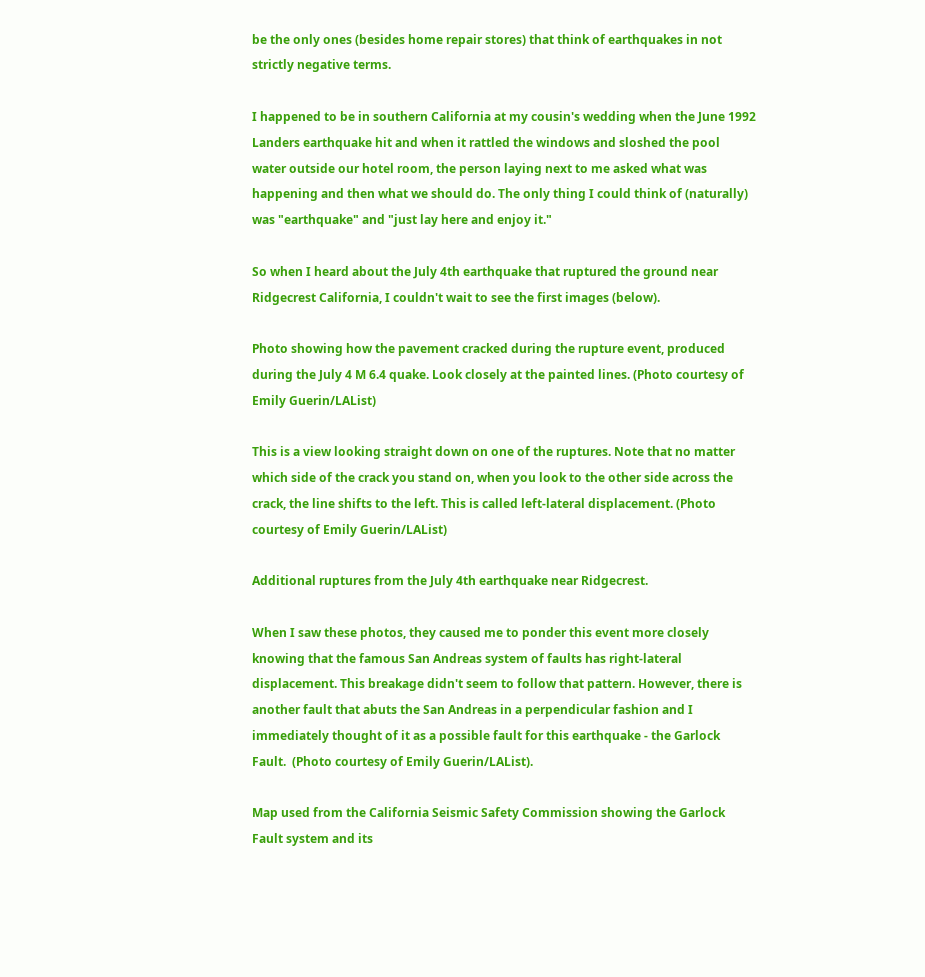be the only ones (besides home repair stores) that think of earthquakes in not strictly negative terms.

I happened to be in southern California at my cousin's wedding when the June 1992 Landers earthquake hit and when it rattled the windows and sloshed the pool water outside our hotel room, the person laying next to me asked what was happening and then what we should do. The only thing I could think of (naturally) was "earthquake" and "just lay here and enjoy it."

So when I heard about the July 4th earthquake that ruptured the ground near Ridgecrest California, I couldn't wait to see the first images (below).

Photo showing how the pavement cracked during the rupture event, produced during the July 4 M 6.4 quake. Look closely at the painted lines. (Photo courtesy of Emily Guerin/LAList)

This is a view looking straight down on one of the ruptures. Note that no matter which side of the crack you stand on, when you look to the other side across the crack, the line shifts to the left. This is called left-lateral displacement. (Photo courtesy of Emily Guerin/LAList)

Additional ruptures from the July 4th earthquake near Ridgecrest.

When I saw these photos, they caused me to ponder this event more closely knowing that the famous San Andreas system of faults has right-lateral displacement. This breakage didn't seem to follow that pattern. However, there is another fault that abuts the San Andreas in a perpendicular fashion and I immediately thought of it as a possible fault for this earthquake - the Garlock Fault.  (Photo courtesy of Emily Guerin/LAList).

Map used from the California Seismic Safety Commission showing the Garlock Fault system and its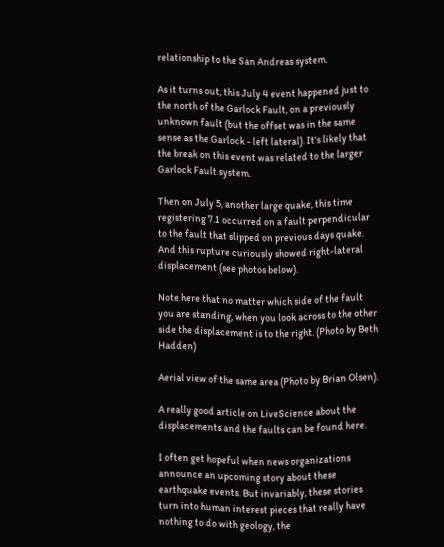relationship to the San Andreas system.

As it turns out, this July 4 event happened just to the north of the Garlock Fault, on a previously unknown fault (but the offset was in the same sense as the Garlock - left lateral). It's likely that the break on this event was related to the larger Garlock Fault system.

Then on July 5, another large quake, this time registering 7.1 occurred on a fault perpendicular to the fault that slipped on previous days quake. And this rupture curiously showed right-lateral displacement (see photos below).

Note here that no matter which side of the fault you are standing, when you look across to the other side the displacement is to the right. (Photo by Beth Hadden)

Aerial view of the same area (Photo by Brian Olsen).

A really good article on LiveScience about the displacements and the faults can be found here.

I often get hopeful when news organizations announce an upcoming story about these earthquake events. But invariably, these stories turn into human interest pieces that really have nothing to do with geology, the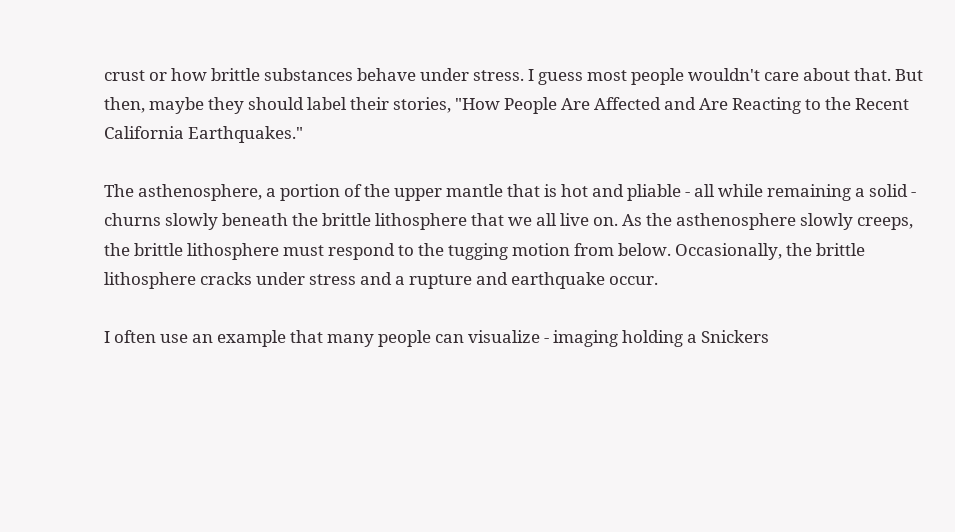crust or how brittle substances behave under stress. I guess most people wouldn't care about that. But then, maybe they should label their stories, "How People Are Affected and Are Reacting to the Recent California Earthquakes."

The asthenosphere, a portion of the upper mantle that is hot and pliable - all while remaining a solid - churns slowly beneath the brittle lithosphere that we all live on. As the asthenosphere slowly creeps, the brittle lithosphere must respond to the tugging motion from below. Occasionally, the brittle lithosphere cracks under stress and a rupture and earthquake occur.

I often use an example that many people can visualize - imaging holding a Snickers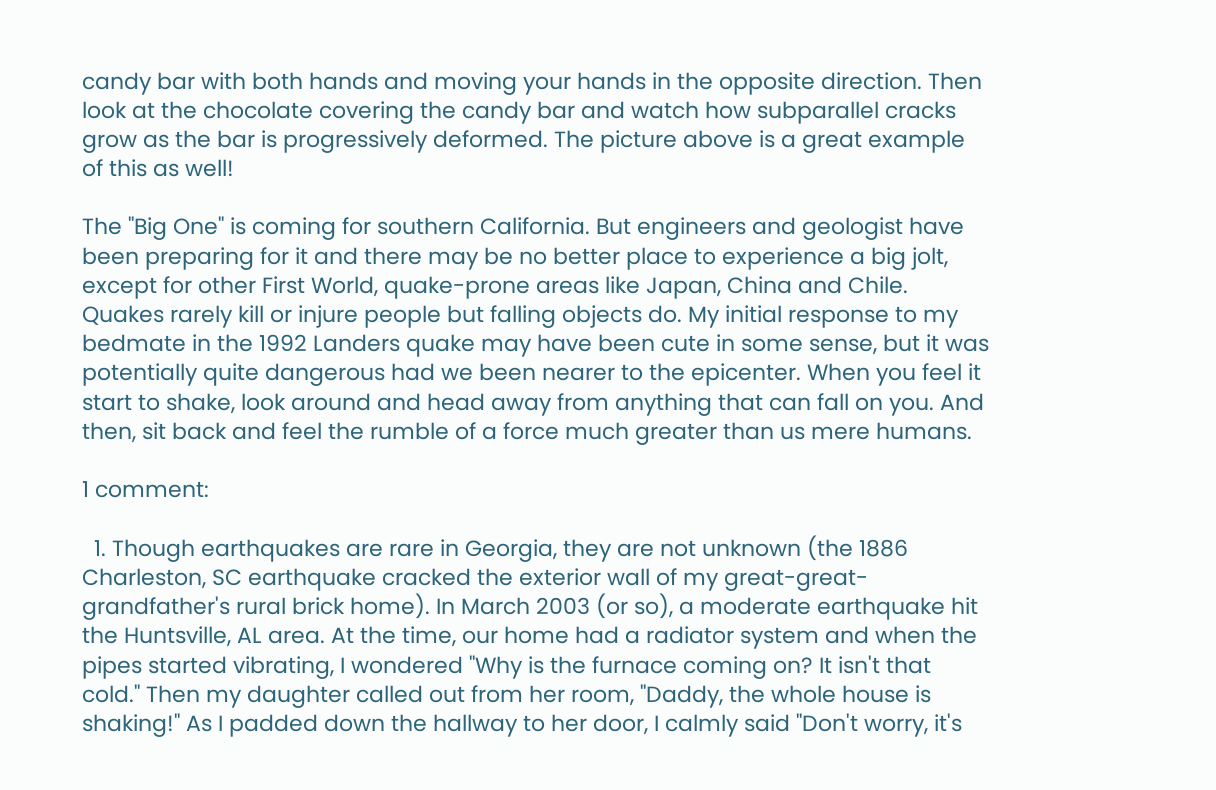candy bar with both hands and moving your hands in the opposite direction. Then look at the chocolate covering the candy bar and watch how subparallel cracks grow as the bar is progressively deformed. The picture above is a great example of this as well!

The "Big One" is coming for southern California. But engineers and geologist have been preparing for it and there may be no better place to experience a big jolt, except for other First World, quake-prone areas like Japan, China and Chile. Quakes rarely kill or injure people but falling objects do. My initial response to my bedmate in the 1992 Landers quake may have been cute in some sense, but it was potentially quite dangerous had we been nearer to the epicenter. When you feel it start to shake, look around and head away from anything that can fall on you. And then, sit back and feel the rumble of a force much greater than us mere humans.

1 comment:

  1. Though earthquakes are rare in Georgia, they are not unknown (the 1886 Charleston, SC earthquake cracked the exterior wall of my great-great-grandfather's rural brick home). In March 2003 (or so), a moderate earthquake hit the Huntsville, AL area. At the time, our home had a radiator system and when the pipes started vibrating, I wondered "Why is the furnace coming on? It isn't that cold." Then my daughter called out from her room, "Daddy, the whole house is shaking!" As I padded down the hallway to her door, I calmly said "Don't worry, it's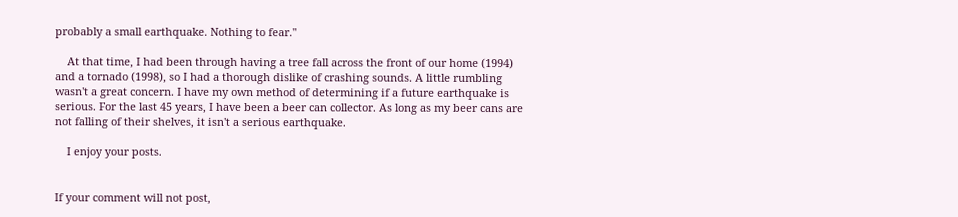probably a small earthquake. Nothing to fear."

    At that time, I had been through having a tree fall across the front of our home (1994) and a tornado (1998), so I had a thorough dislike of crashing sounds. A little rumbling wasn't a great concern. I have my own method of determining if a future earthquake is serious. For the last 45 years, I have been a beer can collector. As long as my beer cans are not falling of their shelves, it isn't a serious earthquake.

    I enjoy your posts.


If your comment will not post,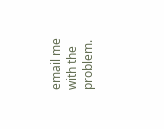email me with the problem.